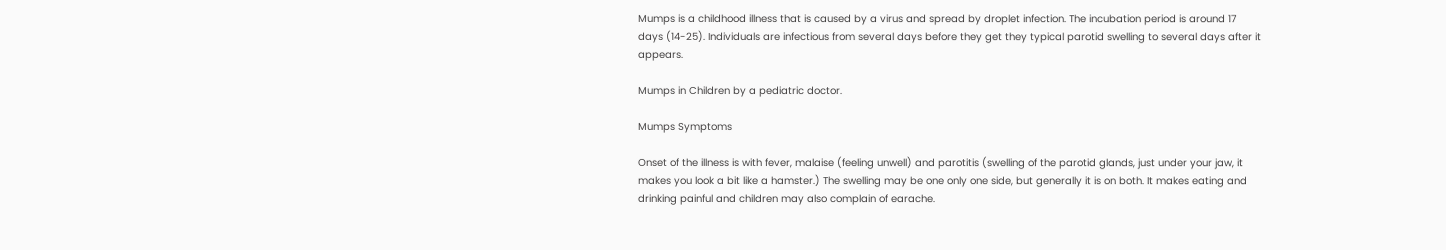Mumps is a childhood illness that is caused by a virus and spread by droplet infection. The incubation period is around 17 days (14-25). Individuals are infectious from several days before they get they typical parotid swelling to several days after it appears.

Mumps in Children by a pediatric doctor.

Mumps Symptoms

Onset of the illness is with fever, malaise (feeling unwell) and parotitis (swelling of the parotid glands, just under your jaw, it makes you look a bit like a hamster.) The swelling may be one only one side, but generally it is on both. It makes eating and drinking painful and children may also complain of earache.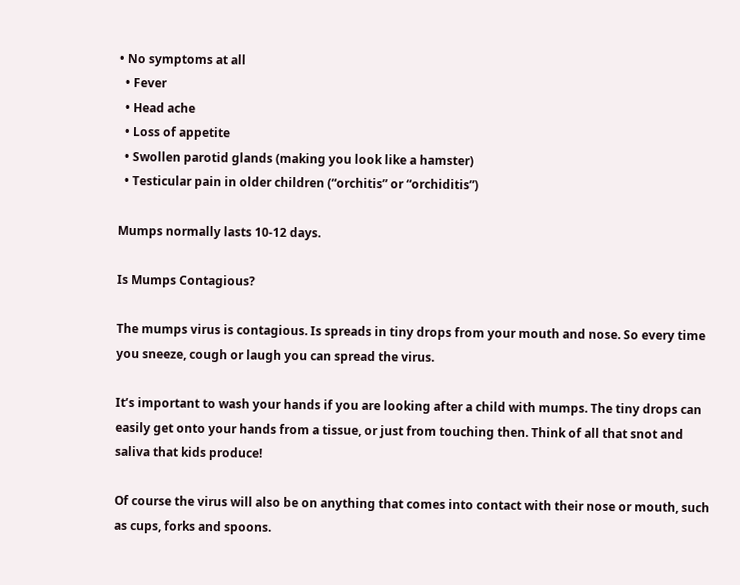• No symptoms at all
  • Fever
  • Head ache
  • Loss of appetite
  • Swollen parotid glands (making you look like a hamster)
  • Testicular pain in older children (“orchitis” or “orchiditis”)

Mumps normally lasts 10-12 days.

Is Mumps Contagious?

The mumps virus is contagious. Is spreads in tiny drops from your mouth and nose. So every time you sneeze, cough or laugh you can spread the virus.

It’s important to wash your hands if you are looking after a child with mumps. The tiny drops can easily get onto your hands from a tissue, or just from touching then. Think of all that snot and saliva that kids produce!

Of course the virus will also be on anything that comes into contact with their nose or mouth, such as cups, forks and spoons.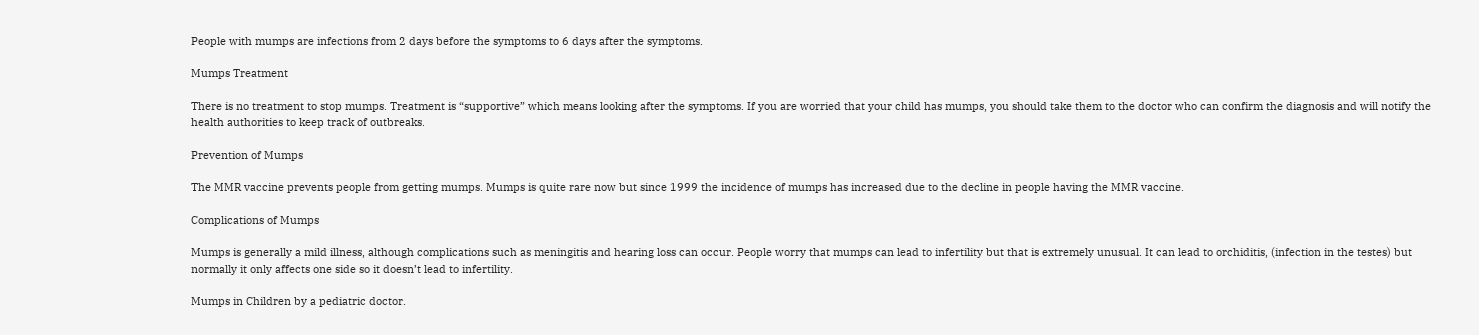People with mumps are infections from 2 days before the symptoms to 6 days after the symptoms.

Mumps Treatment

There is no treatment to stop mumps. Treatment is “supportive” which means looking after the symptoms. If you are worried that your child has mumps, you should take them to the doctor who can confirm the diagnosis and will notify the health authorities to keep track of outbreaks.

Prevention of Mumps

The MMR vaccine prevents people from getting mumps. Mumps is quite rare now but since 1999 the incidence of mumps has increased due to the decline in people having the MMR vaccine.

Complications of Mumps

Mumps is generally a mild illness, although complications such as meningitis and hearing loss can occur. People worry that mumps can lead to infertility but that is extremely unusual. It can lead to orchiditis, (infection in the testes) but normally it only affects one side so it doesn’t lead to infertility.

Mumps in Children by a pediatric doctor.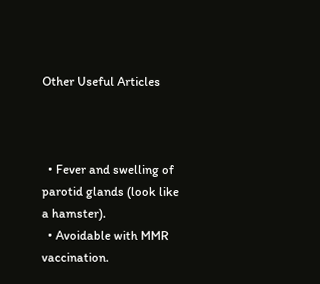Other Useful Articles



  • Fever and swelling of parotid glands (look like a hamster).
  • Avoidable with MMR vaccination.